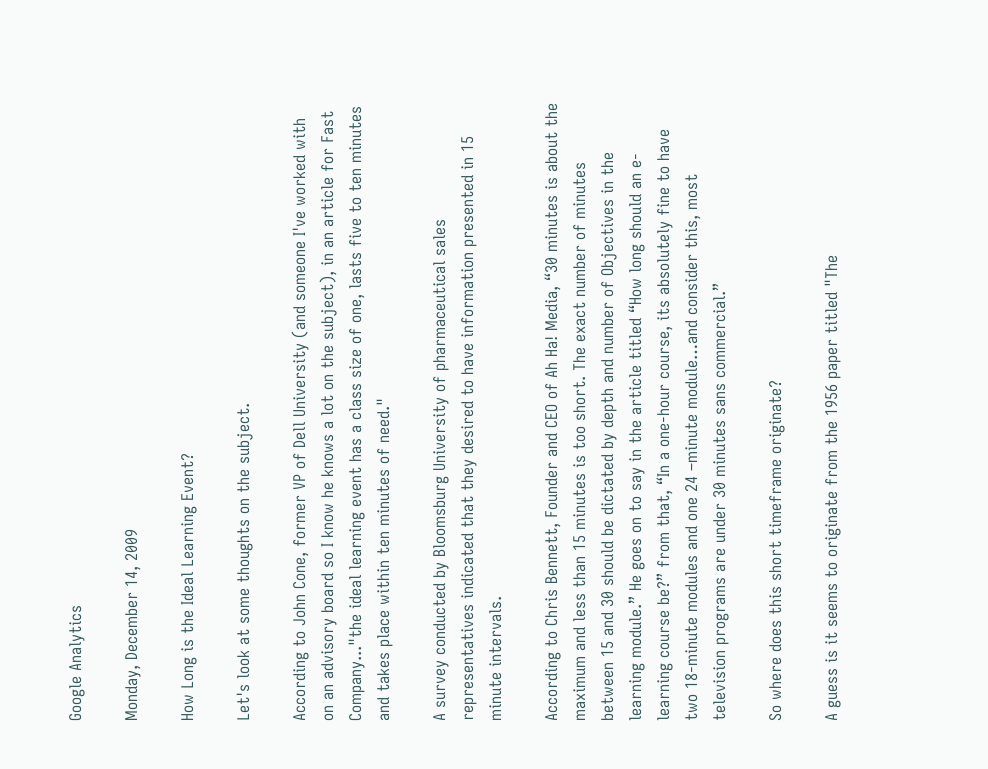Google Analytics

Monday, December 14, 2009

How Long is the Ideal Learning Event?

Let's look at some thoughts on the subject.

According to John Cone, former VP of Dell University (and someone I've worked with on an advisory board so I know he knows a lot on the subject), in an article for Fast Company..."the ideal learning event has a class size of one, lasts five to ten minutes and takes place within ten minutes of need."

A survey conducted by Bloomsburg University of pharmaceutical sales representatives indicated that they desired to have information presented in 15 minute intervals.

According to Chris Bennett, Founder and CEO of Ah Ha! Media, “30 minutes is about the maximum and less than 15 minutes is too short. The exact number of minutes between 15 and 30 should be dictated by depth and number of Objectives in the learning module.” He goes on to say in the article titled “How long should an e-learning course be?” from that, “In a one-hour course, its absolutely fine to have two 18-minute modules and one 24 –minute module…and consider this, most television programs are under 30 minutes sans commercial.”

So where does this short timeframe originate?

A guess is it seems to originate from the 1956 paper titled "The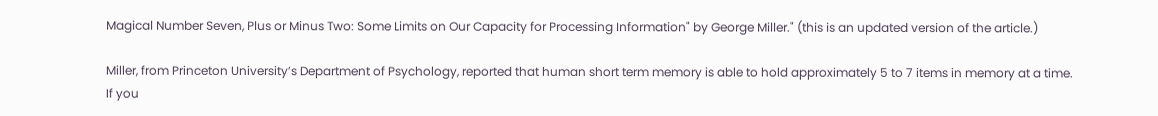Magical Number Seven, Plus or Minus Two: Some Limits on Our Capacity for Processing Information" by George Miller." (this is an updated version of the article.)

Miller, from Princeton University’s Department of Psychology, reported that human short term memory is able to hold approximately 5 to 7 items in memory at a time. If you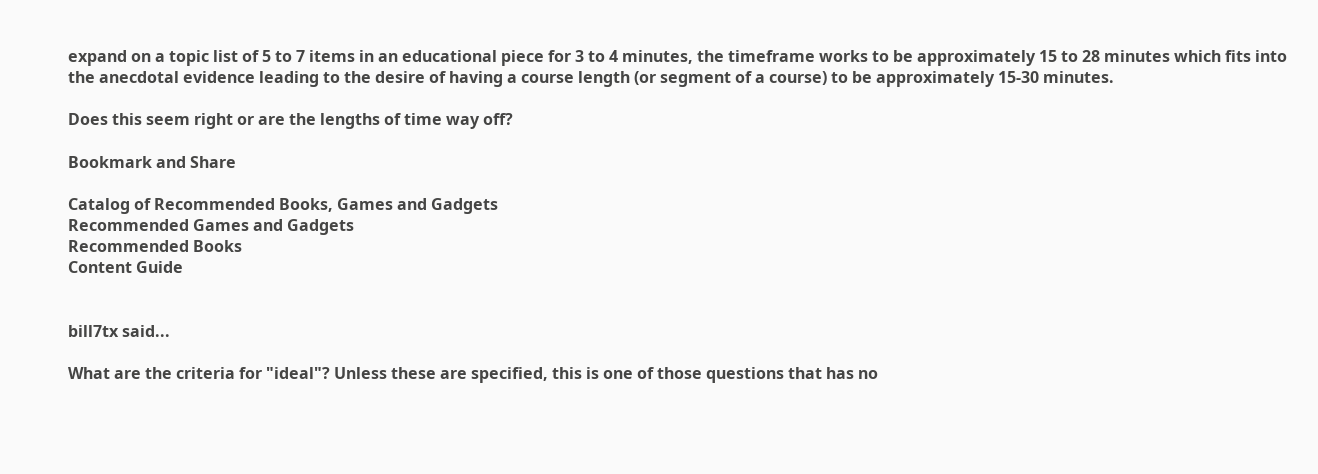expand on a topic list of 5 to 7 items in an educational piece for 3 to 4 minutes, the timeframe works to be approximately 15 to 28 minutes which fits into the anecdotal evidence leading to the desire of having a course length (or segment of a course) to be approximately 15-30 minutes.

Does this seem right or are the lengths of time way off?

Bookmark and Share

Catalog of Recommended Books, Games and Gadgets
Recommended Games and Gadgets
Recommended Books
Content Guide


bill7tx said...

What are the criteria for "ideal"? Unless these are specified, this is one of those questions that has no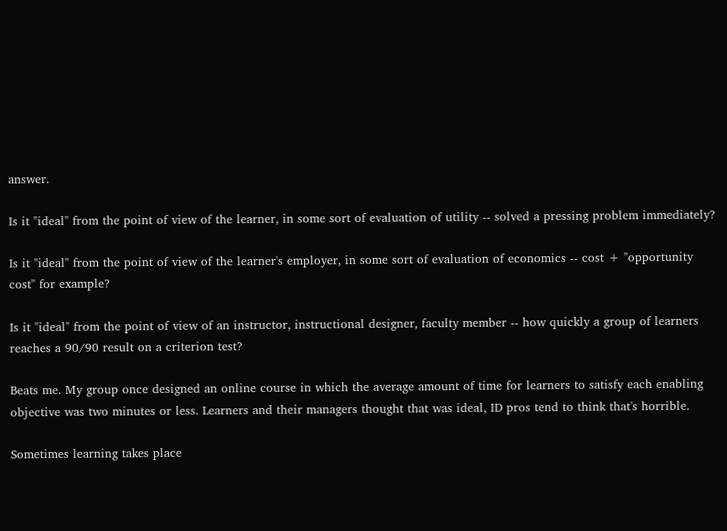answer.

Is it "ideal" from the point of view of the learner, in some sort of evaluation of utility -- solved a pressing problem immediately?

Is it "ideal" from the point of view of the learner's employer, in some sort of evaluation of economics -- cost + "opportunity cost" for example?

Is it "ideal" from the point of view of an instructor, instructional designer, faculty member -- how quickly a group of learners reaches a 90/90 result on a criterion test?

Beats me. My group once designed an online course in which the average amount of time for learners to satisfy each enabling objective was two minutes or less. Learners and their managers thought that was ideal, ID pros tend to think that's horrible.

Sometimes learning takes place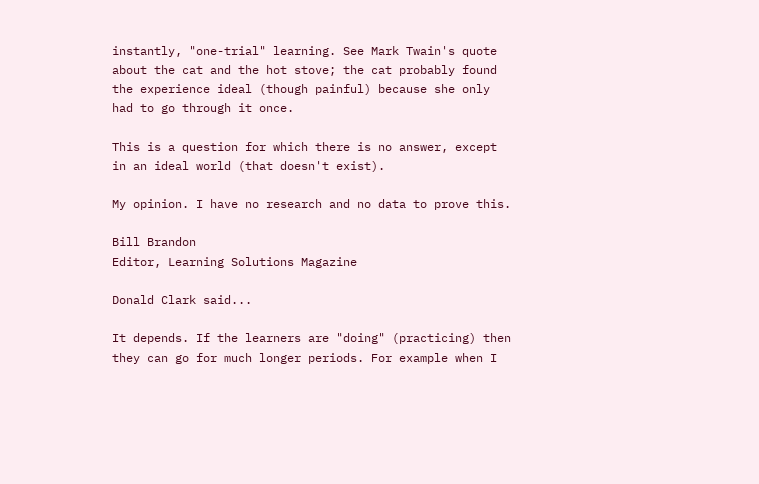instantly, "one-trial" learning. See Mark Twain's quote about the cat and the hot stove; the cat probably found the experience ideal (though painful) because she only had to go through it once.

This is a question for which there is no answer, except in an ideal world (that doesn't exist).

My opinion. I have no research and no data to prove this.

Bill Brandon
Editor, Learning Solutions Magazine

Donald Clark said...

It depends. If the learners are "doing" (practicing) then they can go for much longer periods. For example when I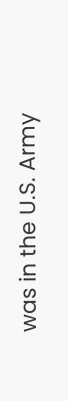was in the U.S. Army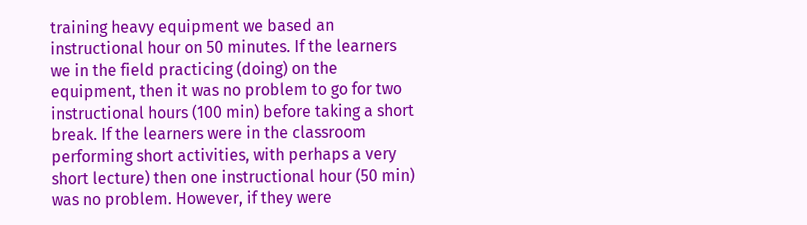training heavy equipment we based an instructional hour on 50 minutes. If the learners we in the field practicing (doing) on the equipment, then it was no problem to go for two instructional hours (100 min) before taking a short break. If the learners were in the classroom performing short activities, with perhaps a very short lecture) then one instructional hour (50 min) was no problem. However, if they were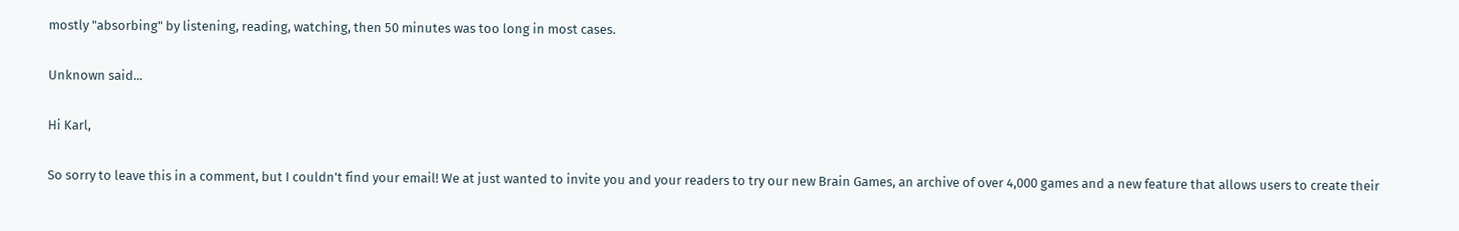mostly "absorbing" by listening, reading, watching, then 50 minutes was too long in most cases.

Unknown said...

Hi Karl,

So sorry to leave this in a comment, but I couldn't find your email! We at just wanted to invite you and your readers to try our new Brain Games, an archive of over 4,000 games and a new feature that allows users to create their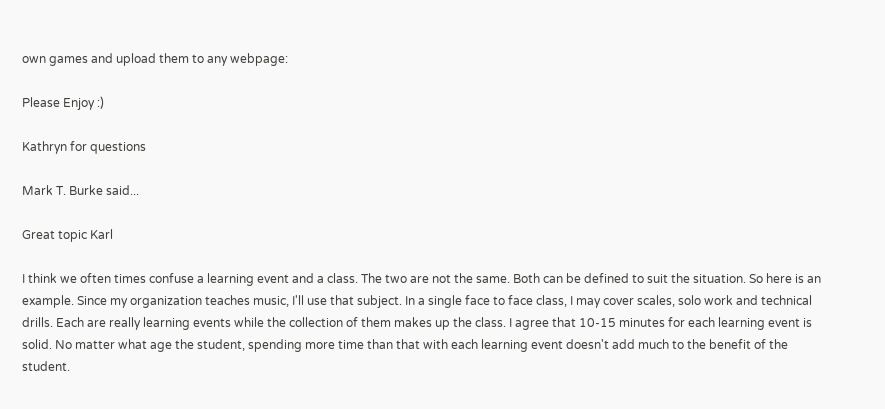own games and upload them to any webpage:

Please Enjoy :)

Kathryn for questions

Mark T. Burke said...

Great topic Karl

I think we often times confuse a learning event and a class. The two are not the same. Both can be defined to suit the situation. So here is an example. Since my organization teaches music, I'll use that subject. In a single face to face class, I may cover scales, solo work and technical drills. Each are really learning events while the collection of them makes up the class. I agree that 10-15 minutes for each learning event is solid. No matter what age the student, spending more time than that with each learning event doesn't add much to the benefit of the student.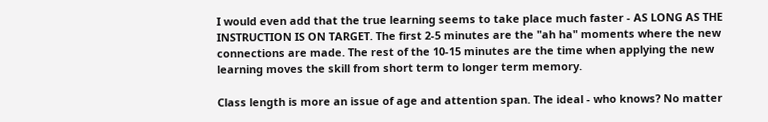I would even add that the true learning seems to take place much faster - AS LONG AS THE INSTRUCTION IS ON TARGET. The first 2-5 minutes are the "ah ha" moments where the new connections are made. The rest of the 10-15 minutes are the time when applying the new learning moves the skill from short term to longer term memory.

Class length is more an issue of age and attention span. The ideal - who knows? No matter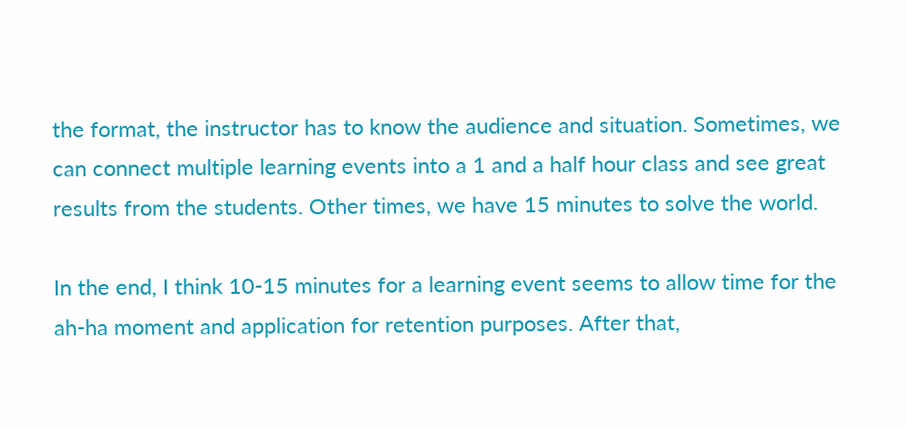the format, the instructor has to know the audience and situation. Sometimes, we can connect multiple learning events into a 1 and a half hour class and see great results from the students. Other times, we have 15 minutes to solve the world.

In the end, I think 10-15 minutes for a learning event seems to allow time for the ah-ha moment and application for retention purposes. After that,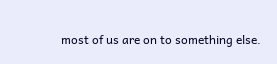most of us are on to something else.